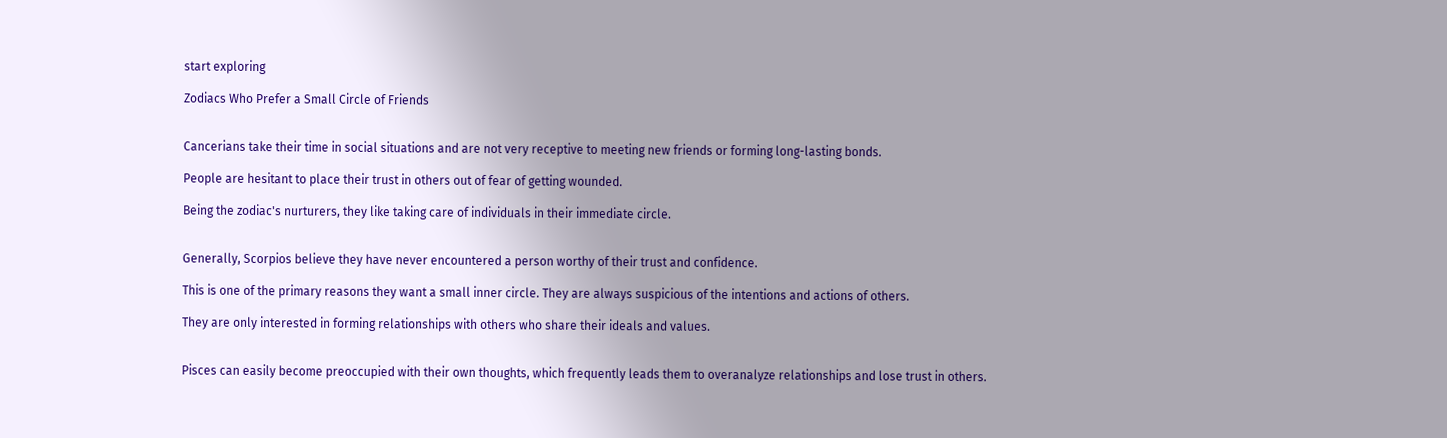start exploring

Zodiacs Who Prefer a Small Circle of Friends


Cancerians take their time in social situations and are not very receptive to meeting new friends or forming long-lasting bonds.

People are hesitant to place their trust in others out of fear of getting wounded.

Being the zodiac's nurturers, they like taking care of individuals in their immediate circle.


Generally, Scorpios believe they have never encountered a person worthy of their trust and confidence.

This is one of the primary reasons they want a small inner circle. They are always suspicious of the intentions and actions of others.

They are only interested in forming relationships with others who share their ideals and values.


Pisces can easily become preoccupied with their own thoughts, which frequently leads them to overanalyze relationships and lose trust in others.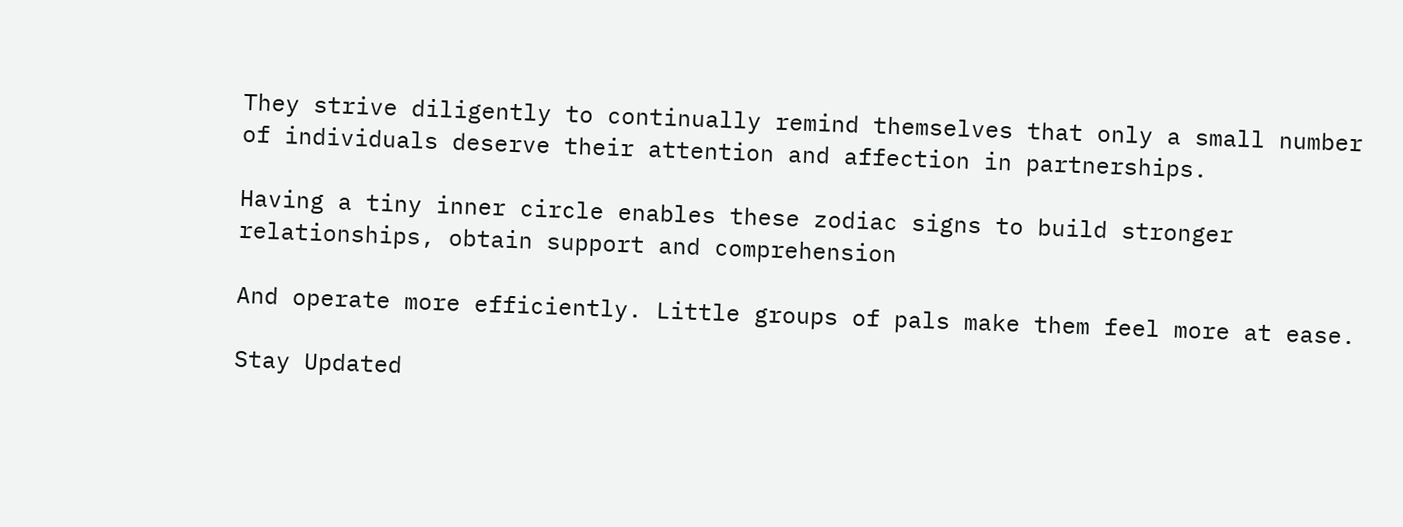They strive diligently to continually remind themselves that only a small number of individuals deserve their attention and affection in partnerships.

Having a tiny inner circle enables these zodiac signs to build stronger relationships, obtain support and comprehension

And operate more efficiently. Little groups of pals make them feel more at ease.

Stay Updated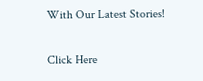With Our Latest Stories!

Click Here